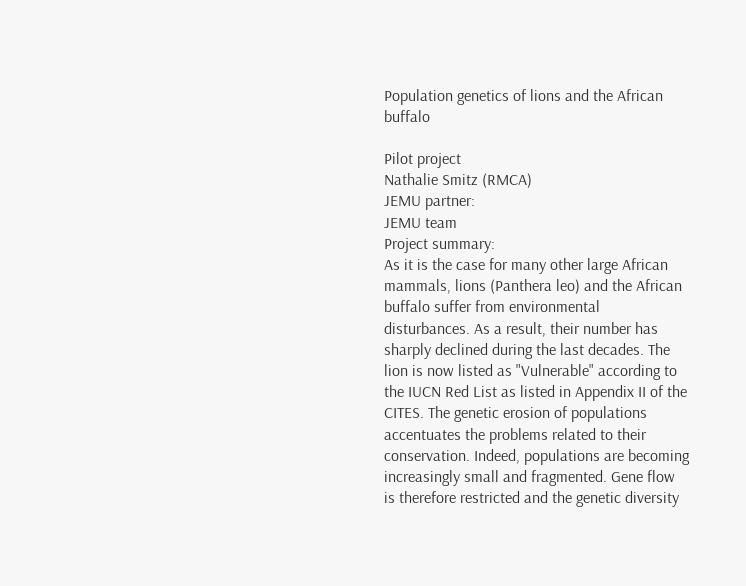Population genetics of lions and the African buffalo

Pilot project
Nathalie Smitz (RMCA)
JEMU partner:
JEMU team
Project summary:
As it is the case for many other large African mammals, lions (Panthera leo) and the African buffalo suffer from environmental disturbances. As a result, their number has sharply declined during the last decades. The lion is now listed as "Vulnerable" according to the IUCN Red List as listed in Appendix II of the CITES. The genetic erosion of populations accentuates the problems related to their conservation. Indeed, populations are becoming increasingly small and fragmented. Gene flow is therefore restricted and the genetic diversity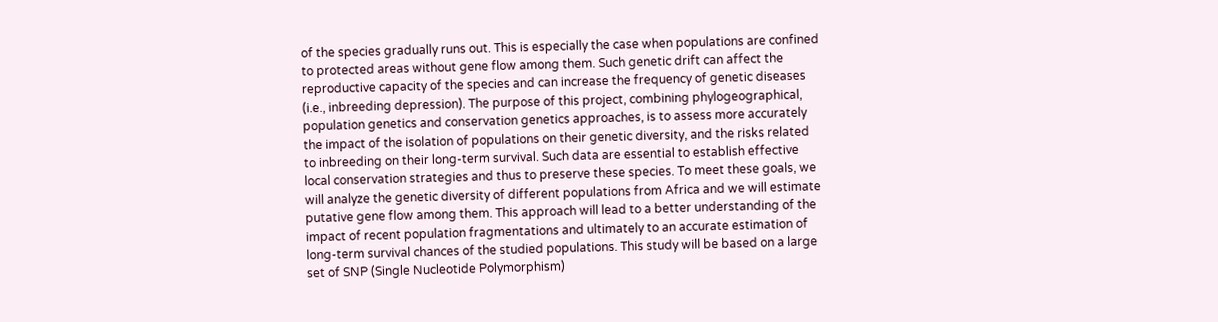of the species gradually runs out. This is especially the case when populations are confined to protected areas without gene flow among them. Such genetic drift can affect the reproductive capacity of the species and can increase the frequency of genetic diseases (i.e., inbreeding depression). The purpose of this project, combining phylogeographical, population genetics and conservation genetics approaches, is to assess more accurately the impact of the isolation of populations on their genetic diversity, and the risks related to inbreeding on their long-term survival. Such data are essential to establish effective local conservation strategies and thus to preserve these species. To meet these goals, we will analyze the genetic diversity of different populations from Africa and we will estimate putative gene flow among them. This approach will lead to a better understanding of the impact of recent population fragmentations and ultimately to an accurate estimation of long-term survival chances of the studied populations. This study will be based on a large set of SNP (Single Nucleotide Polymorphism)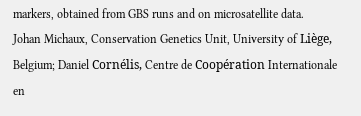markers, obtained from GBS runs and on microsatellite data.
Johan Michaux, Conservation Genetics Unit, University of Liège, Belgium; Daniel Cornélis, Centre de Coopération Internationale en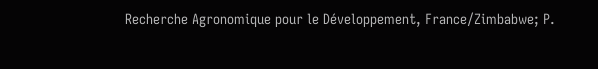Recherche Agronomique pour le Développement, France/Zimbabwe; P.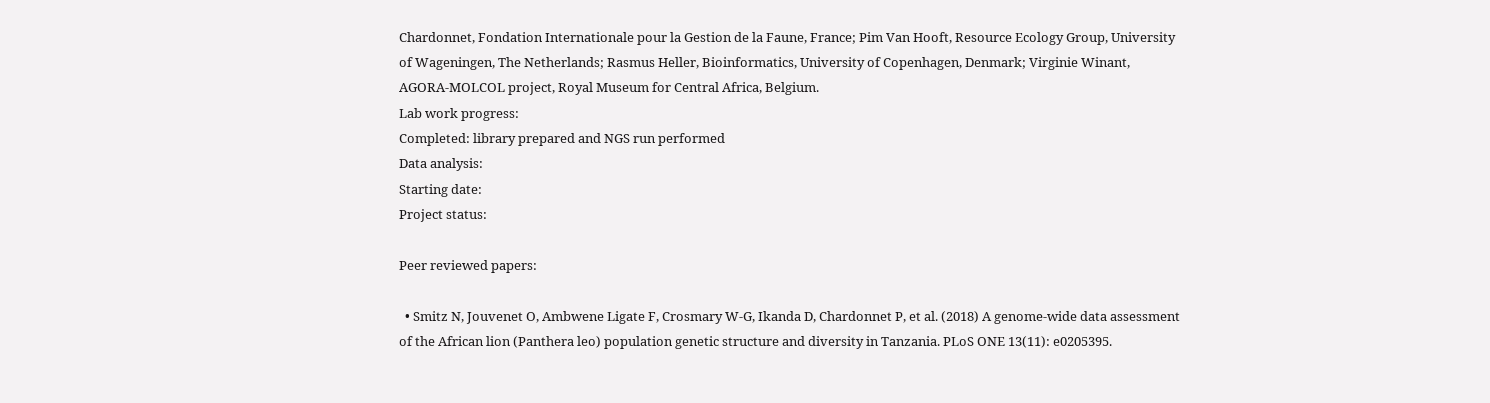Chardonnet, Fondation Internationale pour la Gestion de la Faune, France; Pim Van Hooft, Resource Ecology Group, University of Wageningen, The Netherlands; Rasmus Heller, Bioinformatics, University of Copenhagen, Denmark; Virginie Winant, AGORA-MOLCOL project, Royal Museum for Central Africa, Belgium.
Lab work progress:
Completed: library prepared and NGS run performed
Data analysis:
Starting date:
Project status:

Peer reviewed papers:

  • Smitz N, Jouvenet O, Ambwene Ligate F, Crosmary W-G, Ikanda D, Chardonnet P, et al. (2018) A genome-wide data assessment of the African lion (Panthera leo) population genetic structure and diversity in Tanzania. PLoS ONE 13(11): e0205395.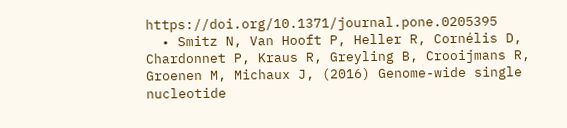https://doi.org/10.1371/journal.pone.0205395
  • Smitz N, Van Hooft P, Heller R, Cornélis D, Chardonnet P, Kraus R, Greyling B, Crooijmans R, Groenen M, Michaux J, (2016) Genome-wide single nucleotide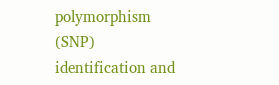polymorphism (SNP) identification and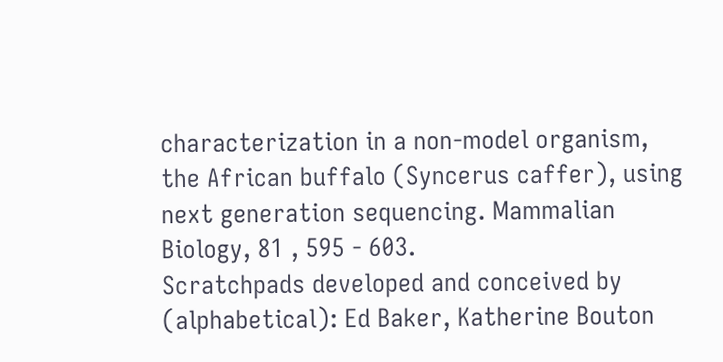characterization in a non-model organism, the African buffalo (Syncerus caffer), using next generation sequencing. Mammalian Biology, 81 , 595 - 603.
Scratchpads developed and conceived by (alphabetical): Ed Baker, Katherine Bouton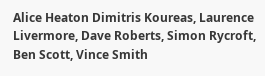Alice Heaton Dimitris Koureas, Laurence Livermore, Dave Roberts, Simon Rycroft, Ben Scott, Vince Smith